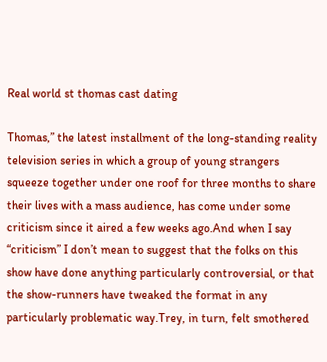Real world st thomas cast dating

Thomas,” the latest installment of the long-standing reality television series in which a group of young strangers squeeze together under one roof for three months to share their lives with a mass audience, has come under some criticism since it aired a few weeks ago.And when I say “criticism” I don’t mean to suggest that the folks on this show have done anything particularly controversial, or that the show-runners have tweaked the format in any particularly problematic way.Trey, in turn, felt smothered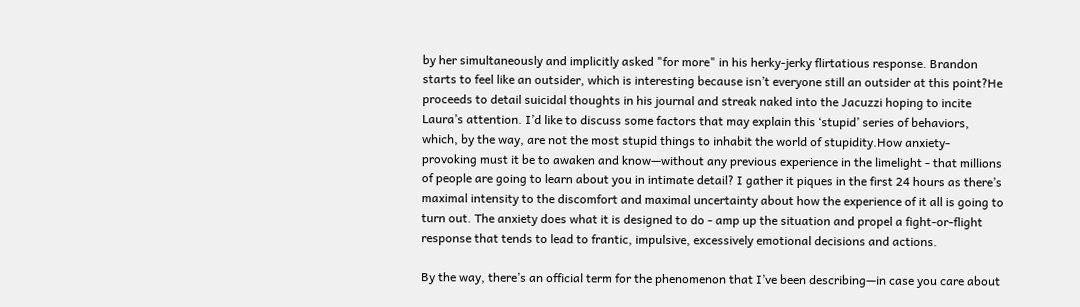by her simultaneously and implicitly asked "for more" in his herky-jerky flirtatious response. Brandon starts to feel like an outsider, which is interesting because isn’t everyone still an outsider at this point?He proceeds to detail suicidal thoughts in his journal and streak naked into the Jacuzzi hoping to incite Laura’s attention. I’d like to discuss some factors that may explain this ‘stupid’ series of behaviors, which, by the way, are not the most stupid things to inhabit the world of stupidity.How anxiety-provoking must it be to awaken and know—without any previous experience in the limelight - that millions of people are going to learn about you in intimate detail? I gather it piques in the first 24 hours as there’s maximal intensity to the discomfort and maximal uncertainty about how the experience of it all is going to turn out. The anxiety does what it is designed to do - amp up the situation and propel a fight-or-flight response that tends to lead to frantic, impulsive, excessively emotional decisions and actions.

By the way, there’s an official term for the phenomenon that I’ve been describing—in case you care about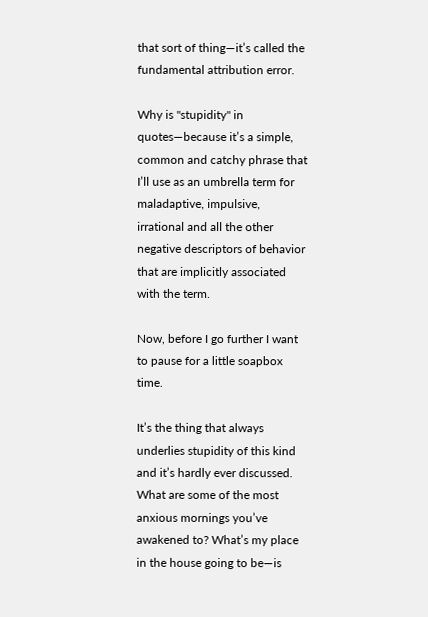that sort of thing—it’s called the fundamental attribution error.

Why is "stupidity" in quotes—because it’s a simple, common and catchy phrase that I’ll use as an umbrella term for maladaptive, impulsive, irrational and all the other negative descriptors of behavior that are implicitly associated with the term.

Now, before I go further I want to pause for a little soapbox time.

It’s the thing that always underlies stupidity of this kind and it’s hardly ever discussed. What are some of the most anxious mornings you’ve awakened to? What’s my place in the house going to be—is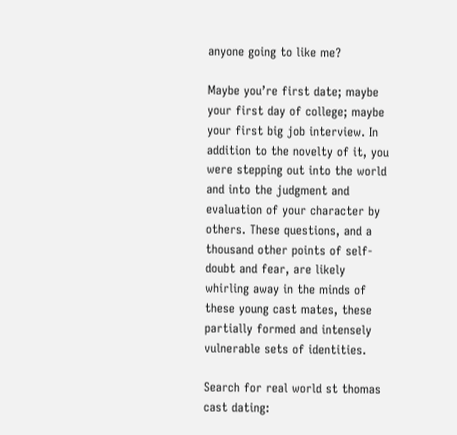anyone going to like me?

Maybe you’re first date; maybe your first day of college; maybe your first big job interview. In addition to the novelty of it, you were stepping out into the world and into the judgment and evaluation of your character by others. These questions, and a thousand other points of self-doubt and fear, are likely whirling away in the minds of these young cast mates, these partially formed and intensely vulnerable sets of identities.

Search for real world st thomas cast dating: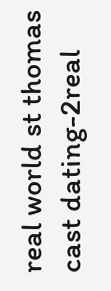real world st thomas cast dating-2real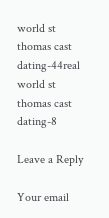world st thomas cast dating-44real world st thomas cast dating-8

Leave a Reply

Your email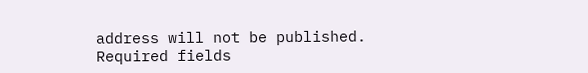address will not be published. Required fields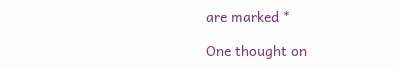are marked *

One thought on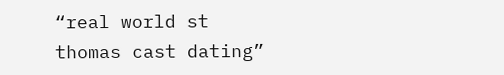“real world st thomas cast dating”